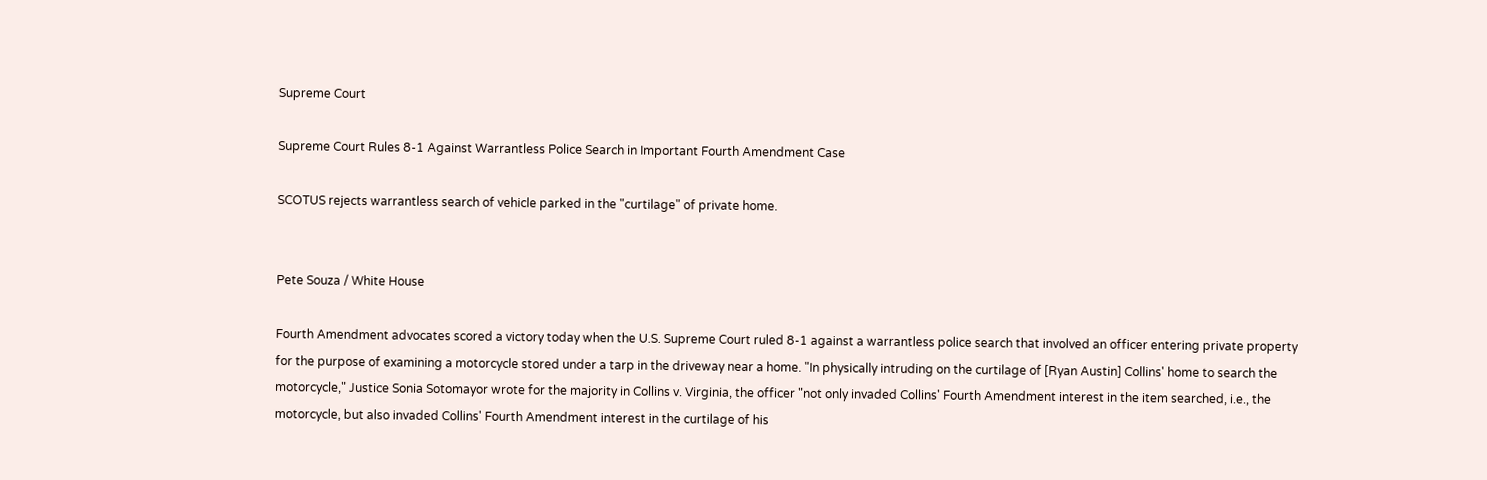Supreme Court

Supreme Court Rules 8-1 Against Warrantless Police Search in Important Fourth Amendment Case

SCOTUS rejects warrantless search of vehicle parked in the "curtilage" of private home.


Pete Souza / White House

Fourth Amendment advocates scored a victory today when the U.S. Supreme Court ruled 8-1 against a warrantless police search that involved an officer entering private property for the purpose of examining a motorcycle stored under a tarp in the driveway near a home. "In physically intruding on the curtilage of [Ryan Austin] Collins' home to search the motorcycle," Justice Sonia Sotomayor wrote for the majority in Collins v. Virginia, the officer "not only invaded Collins' Fourth Amendment interest in the item searched, i.e., the motorcycle, but also invaded Collins' Fourth Amendment interest in the curtilage of his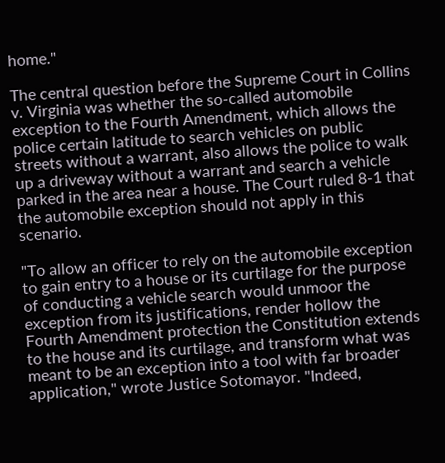home."

The central question before the Supreme Court in Collins v. Virginia was whether the so-called automobile exception to the Fourth Amendment, which allows the police certain latitude to search vehicles on public streets without a warrant, also allows the police to walk up a driveway without a warrant and search a vehicle parked in the area near a house. The Court ruled 8-1 that the automobile exception should not apply in this scenario.

"To allow an officer to rely on the automobile exception to gain entry to a house or its curtilage for the purpose of conducting a vehicle search would unmoor the exception from its justifications, render hollow the Fourth Amendment protection the Constitution extends to the house and its curtilage, and transform what was meant to be an exception into a tool with far broader application," wrote Justice Sotomayor. "Indeed,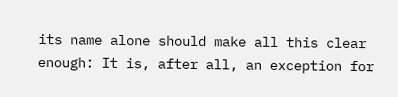its name alone should make all this clear enough: It is, after all, an exception for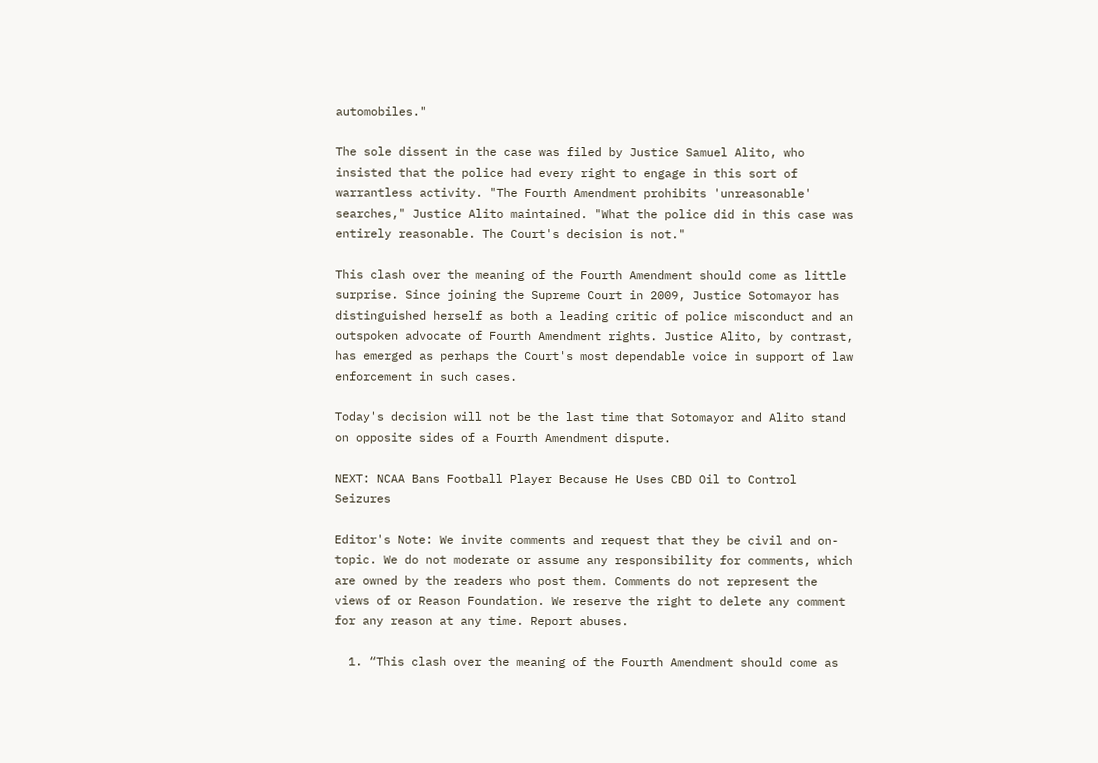automobiles."

The sole dissent in the case was filed by Justice Samuel Alito, who insisted that the police had every right to engage in this sort of warrantless activity. "The Fourth Amendment prohibits 'unreasonable' searches," Justice Alito maintained. "What the police did in this case was entirely reasonable. The Court's decision is not."

This clash over the meaning of the Fourth Amendment should come as little surprise. Since joining the Supreme Court in 2009, Justice Sotomayor has distinguished herself as both a leading critic of police misconduct and an outspoken advocate of Fourth Amendment rights. Justice Alito, by contrast, has emerged as perhaps the Court's most dependable voice in support of law enforcement in such cases.

Today's decision will not be the last time that Sotomayor and Alito stand on opposite sides of a Fourth Amendment dispute.

NEXT: NCAA Bans Football Player Because He Uses CBD Oil to Control Seizures

Editor's Note: We invite comments and request that they be civil and on-topic. We do not moderate or assume any responsibility for comments, which are owned by the readers who post them. Comments do not represent the views of or Reason Foundation. We reserve the right to delete any comment for any reason at any time. Report abuses.

  1. “This clash over the meaning of the Fourth Amendment should come as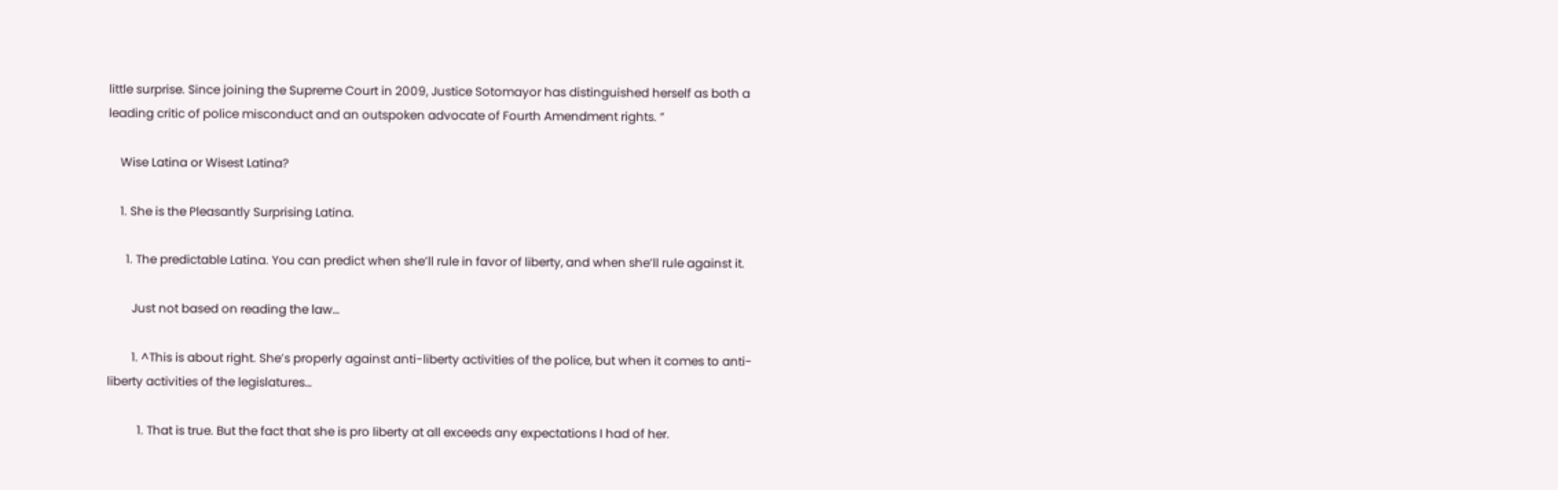little surprise. Since joining the Supreme Court in 2009, Justice Sotomayor has distinguished herself as both a leading critic of police misconduct and an outspoken advocate of Fourth Amendment rights. ”

    Wise Latina or Wisest Latina?

    1. She is the Pleasantly Surprising Latina.

      1. The predictable Latina. You can predict when she’ll rule in favor of liberty, and when she’ll rule against it.

        Just not based on reading the law…

        1. ^This is about right. She’s properly against anti-liberty activities of the police, but when it comes to anti-liberty activities of the legislatures…

          1. That is true. But the fact that she is pro liberty at all exceeds any expectations I had of her.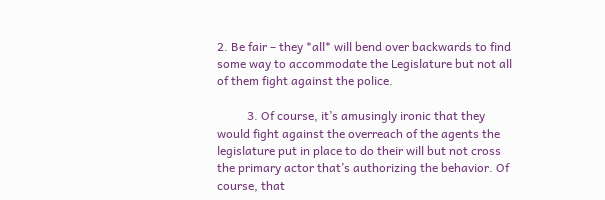2. Be fair – they *all* will bend over backwards to find some way to accommodate the Legislature but not all of them fight against the police.

          3. Of course, it’s amusingly ironic that they would fight against the overreach of the agents the legislature put in place to do their will but not cross the primary actor that’s authorizing the behavior. Of course, that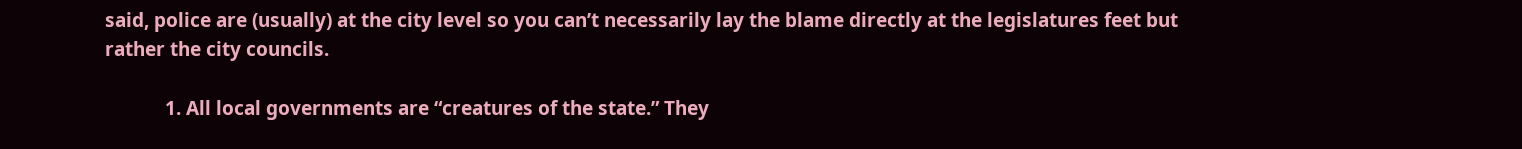said, police are (usually) at the city level so you can’t necessarily lay the blame directly at the legislatures feet but rather the city councils.

            1. All local governments are “creatures of the state.” They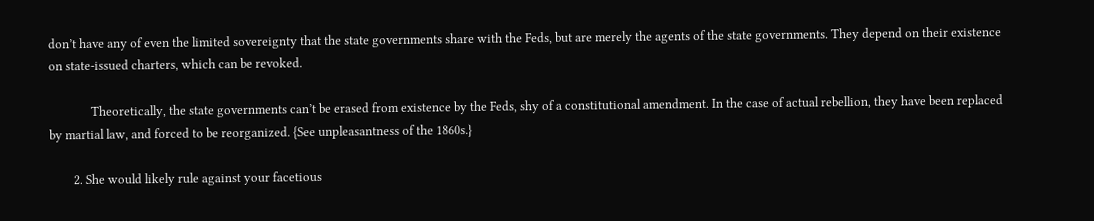don’t have any of even the limited sovereignty that the state governments share with the Feds, but are merely the agents of the state governments. They depend on their existence on state-issued charters, which can be revoked.

              Theoretically, the state governments can’t be erased from existence by the Feds, shy of a constitutional amendment. In the case of actual rebellion, they have been replaced by martial law, and forced to be reorganized. {See unpleasantness of the 1860s.}

        2. She would likely rule against your facetious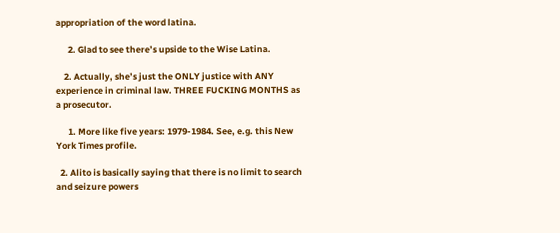appropriation of the word latina.

      2. Glad to see there’s upside to the Wise Latina.

    2. Actually, she’s just the ONLY justice with ANY experience in criminal law. THREE FUCKING MONTHS as a prosecutor.

      1. More like five years: 1979-1984. See, e.g. this New York Times profile.

  2. Alito is basically saying that there is no limit to search and seizure powers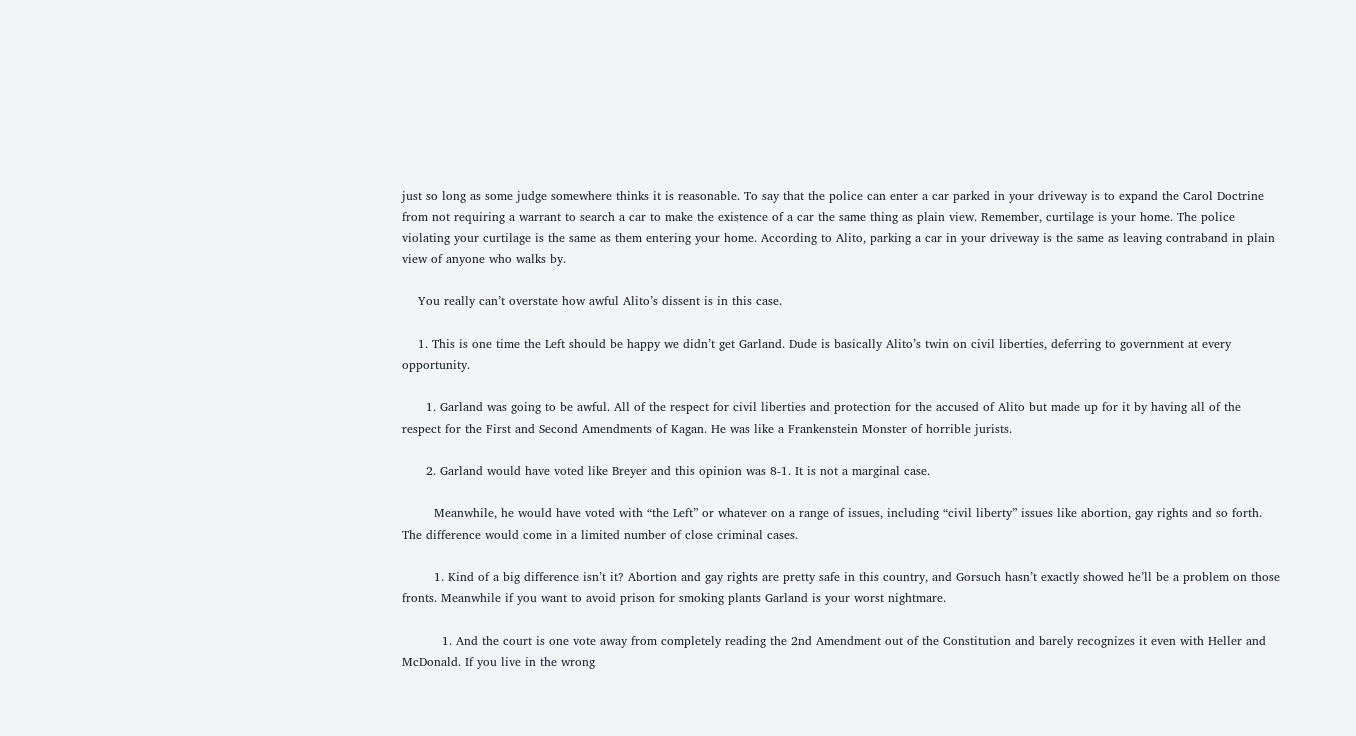just so long as some judge somewhere thinks it is reasonable. To say that the police can enter a car parked in your driveway is to expand the Carol Doctrine from not requiring a warrant to search a car to make the existence of a car the same thing as plain view. Remember, curtilage is your home. The police violating your curtilage is the same as them entering your home. According to Alito, parking a car in your driveway is the same as leaving contraband in plain view of anyone who walks by.

    You really can’t overstate how awful Alito’s dissent is in this case.

    1. This is one time the Left should be happy we didn’t get Garland. Dude is basically Alito’s twin on civil liberties, deferring to government at every opportunity.

      1. Garland was going to be awful. All of the respect for civil liberties and protection for the accused of Alito but made up for it by having all of the respect for the First and Second Amendments of Kagan. He was like a Frankenstein Monster of horrible jurists.

      2. Garland would have voted like Breyer and this opinion was 8-1. It is not a marginal case.

        Meanwhile, he would have voted with “the Left” or whatever on a range of issues, including “civil liberty” issues like abortion, gay rights and so forth. The difference would come in a limited number of close criminal cases.

        1. Kind of a big difference isn’t it? Abortion and gay rights are pretty safe in this country, and Gorsuch hasn’t exactly showed he’ll be a problem on those fronts. Meanwhile if you want to avoid prison for smoking plants Garland is your worst nightmare.

          1. And the court is one vote away from completely reading the 2nd Amendment out of the Constitution and barely recognizes it even with Heller and McDonald. If you live in the wrong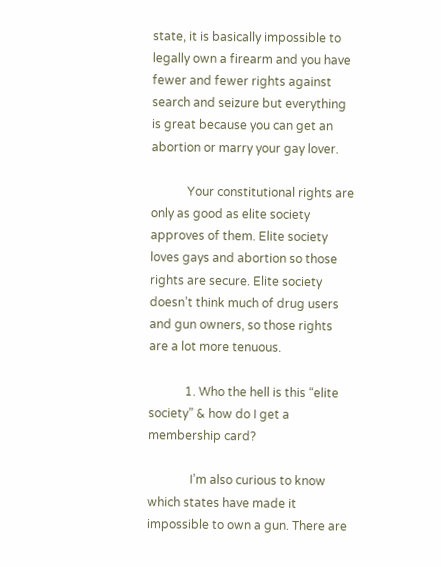state, it is basically impossible to legally own a firearm and you have fewer and fewer rights against search and seizure but everything is great because you can get an abortion or marry your gay lover.

            Your constitutional rights are only as good as elite society approves of them. Elite society loves gays and abortion so those rights are secure. Elite society doesn’t think much of drug users and gun owners, so those rights are a lot more tenuous.

            1. Who the hell is this “elite society” & how do I get a membership card?

              I’m also curious to know which states have made it impossible to own a gun. There are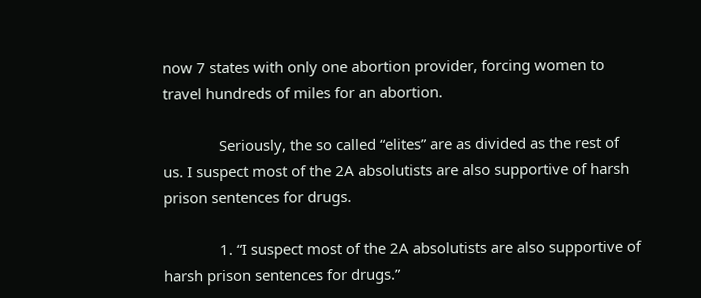now 7 states with only one abortion provider, forcing women to travel hundreds of miles for an abortion.

              Seriously, the so called “elites” are as divided as the rest of us. I suspect most of the 2A absolutists are also supportive of harsh prison sentences for drugs.

              1. “I suspect most of the 2A absolutists are also supportive of harsh prison sentences for drugs.”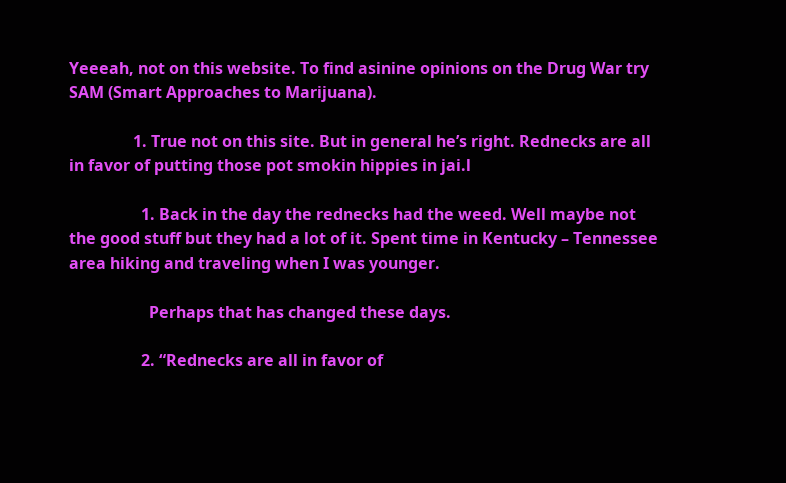Yeeeah, not on this website. To find asinine opinions on the Drug War try SAM (Smart Approaches to Marijuana).

                1. True not on this site. But in general he’s right. Rednecks are all in favor of putting those pot smokin hippies in jai.l

                  1. Back in the day the rednecks had the weed. Well maybe not the good stuff but they had a lot of it. Spent time in Kentucky – Tennessee area hiking and traveling when I was younger.

                    Perhaps that has changed these days.

                  2. “Rednecks are all in favor of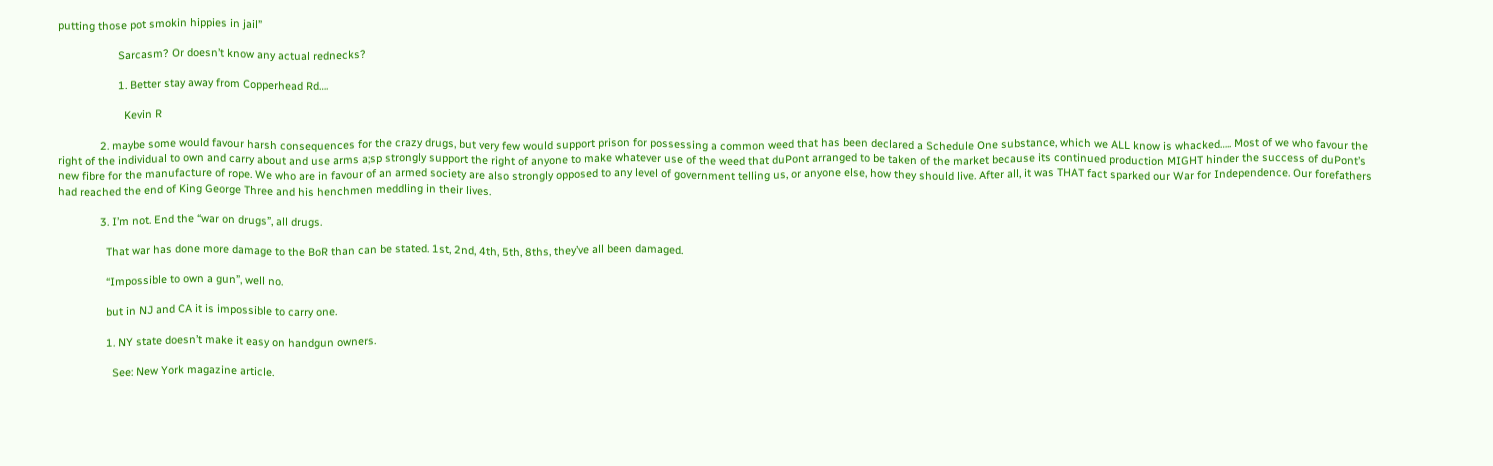putting those pot smokin hippies in jail”

                    Sarcasm? Or doesn’t know any actual rednecks?

                    1. Better stay away from Copperhead Rd….

                      Kevin R

              2. maybe some would favour harsh consequences for the crazy drugs, but very few would support prison for possessing a common weed that has been declared a Schedule One substance, which we ALL know is whacked….. Most of we who favour the right of the individual to own and carry about and use arms a;sp strongly support the right of anyone to make whatever use of the weed that duPont arranged to be taken of the market because its continued production MIGHT hinder the success of duPont’s new fibre for the manufacture of rope. We who are in favour of an armed society are also strongly opposed to any level of government telling us, or anyone else, how they should live. After all, it was THAT fact sparked our War for Independence. Our forefathers had reached the end of King George Three and his henchmen meddling in their lives.

              3. I’m not. End the “war on drugs”, all drugs.

                That war has done more damage to the BoR than can be stated. 1st, 2nd, 4th, 5th, 8ths, they’ve all been damaged.

                “Impossible to own a gun”, well no.

                but in NJ and CA it is impossible to carry one.

                1. NY state doesn’t make it easy on handgun owners.

                  See: New York magazine article.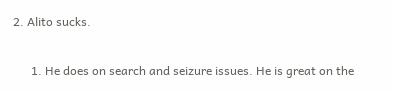2. Alito sucks.

      1. He does on search and seizure issues. He is great on the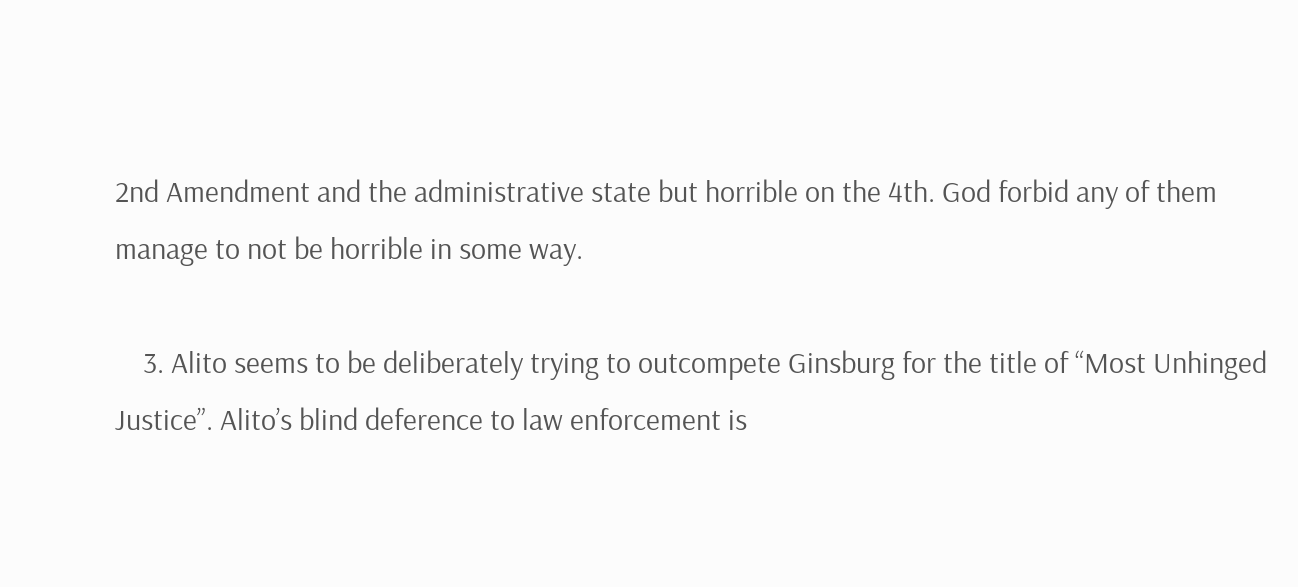2nd Amendment and the administrative state but horrible on the 4th. God forbid any of them manage to not be horrible in some way.

    3. Alito seems to be deliberately trying to outcompete Ginsburg for the title of “Most Unhinged Justice”. Alito’s blind deference to law enforcement is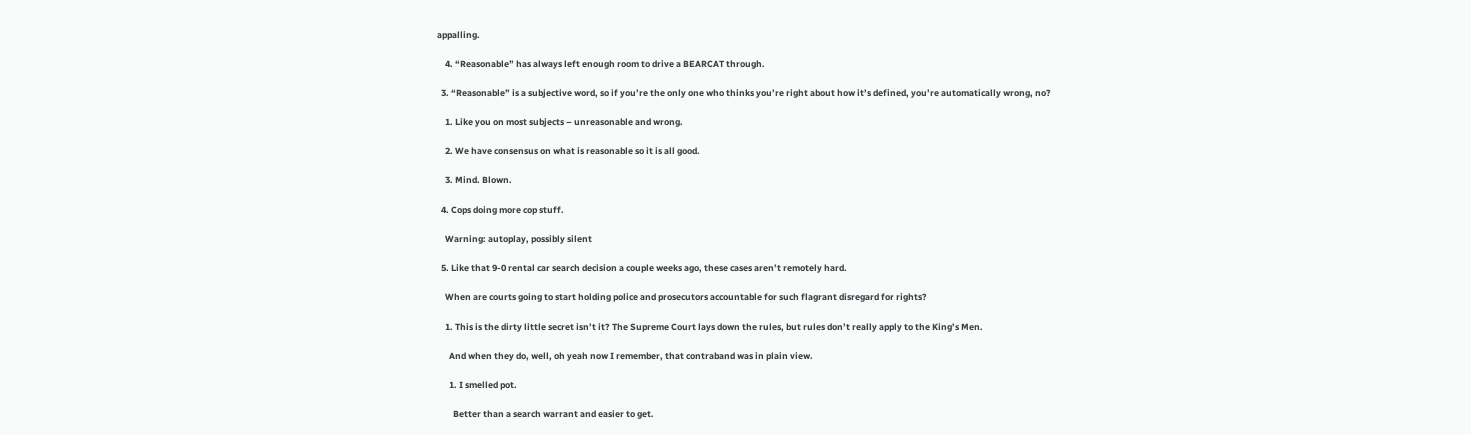appalling.

    4. “Reasonable” has always left enough room to drive a BEARCAT through.

  3. “Reasonable” is a subjective word, so if you’re the only one who thinks you’re right about how it’s defined, you’re automatically wrong, no?

    1. Like you on most subjects – unreasonable and wrong.

    2. We have consensus on what is reasonable so it is all good.

    3. Mind. Blown.

  4. Cops doing more cop stuff.

    Warning: autoplay, possibly silent

  5. Like that 9-0 rental car search decision a couple weeks ago, these cases aren’t remotely hard.

    When are courts going to start holding police and prosecutors accountable for such flagrant disregard for rights?

    1. This is the dirty little secret isn’t it? The Supreme Court lays down the rules, but rules don’t really apply to the King’s Men.

      And when they do, well, oh yeah now I remember, that contraband was in plain view.

      1. I smelled pot.

        Better than a search warrant and easier to get.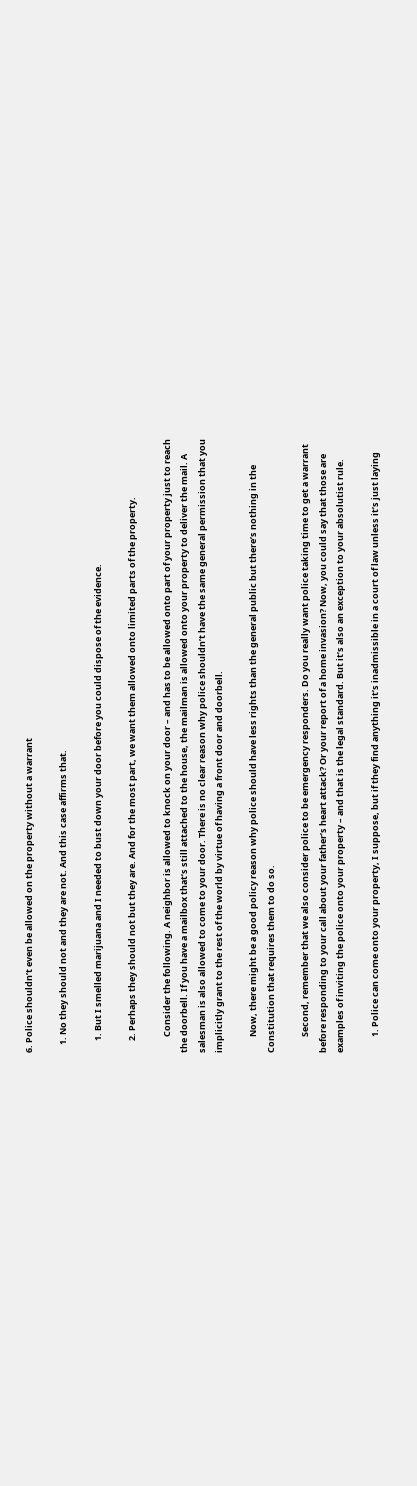6. Police shouldn’t even be allowed on the property without a warrant

    1. No they should not and they are not. And this case affirms that.

      1. But I smelled marijuana and I needed to bust down your door before you could dispose of the evidence.

      2. Perhaps they should not but they are. And for the most part, we want them allowed onto limited parts of the property.

        Consider the following. A neighbor is allowed to knock on your door – and has to be allowed onto part of your property just to reach the doorbell. If you have a mailbox that’s still attached to the house, the mailman is allowed onto your property to deliver the mail. A salesman is also allowed to come to your door. There is no clear reason why police shouldn’t have the same general permission that you implicitly grant to the rest of the world by virtue of having a front door and doorbell.

        Now, there might be a good policy reason why police should have less rights than the general public but there’s nothing in the Constitution that requires them to do so.

        Second, remember that we also consider police to be emergency responders. Do you really want police taking time to get a warrant before responding to your call about your father’s heart attack? Or your report of a home invasion? Now, you could say that those are examples of inviting the police onto your property – and that is the legal standard. But it’s also an exception to your absolutist rule.

        1. Police can come onto your property, I suppose, but if they find anything it’s inadmissible in a court of law unless it’s just laying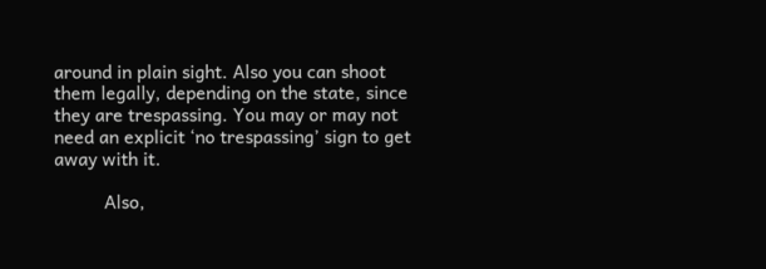around in plain sight. Also you can shoot them legally, depending on the state, since they are trespassing. You may or may not need an explicit ‘no trespassing’ sign to get away with it.

          Also,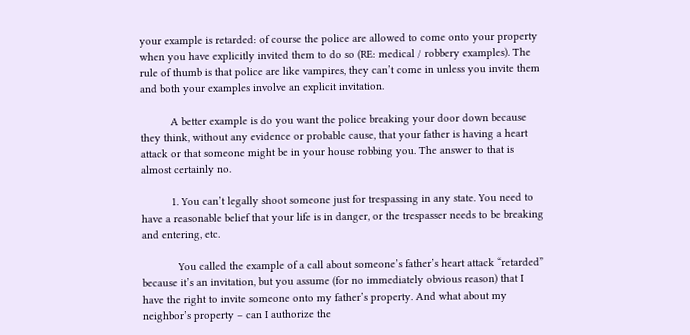your example is retarded: of course the police are allowed to come onto your property when you have explicitly invited them to do so (RE: medical / robbery examples). The rule of thumb is that police are like vampires, they can’t come in unless you invite them and both your examples involve an explicit invitation.

          A better example is do you want the police breaking your door down because they think, without any evidence or probable cause, that your father is having a heart attack or that someone might be in your house robbing you. The answer to that is almost certainly no.

          1. You can’t legally shoot someone just for trespassing in any state. You need to have a reasonable belief that your life is in danger, or the trespasser needs to be breaking and entering, etc.

            You called the example of a call about someone’s father’s heart attack “retarded” because it’s an invitation, but you assume (for no immediately obvious reason) that I have the right to invite someone onto my father’s property. And what about my neighbor’s property – can I authorize the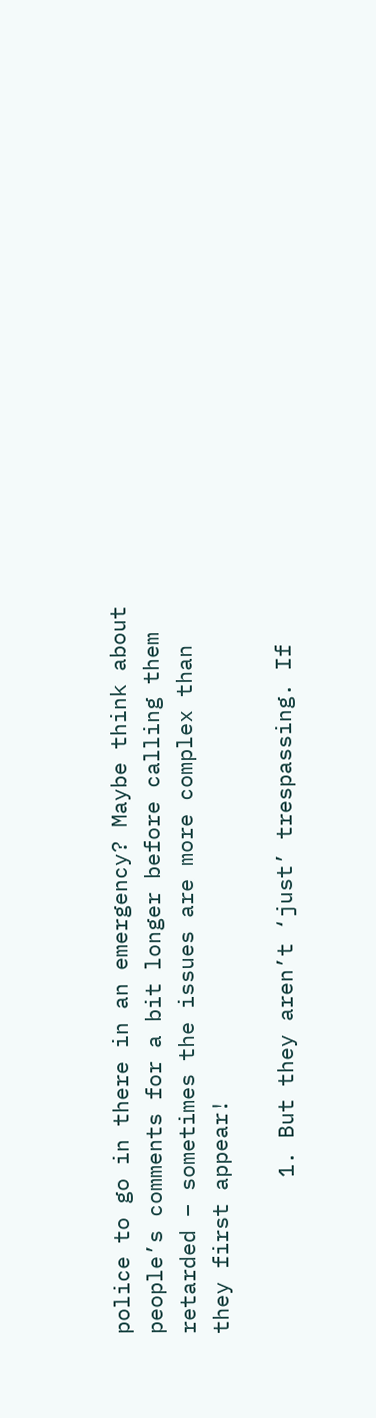police to go in there in an emergency? Maybe think about people’s comments for a bit longer before calling them retarded – sometimes the issues are more complex than they first appear!

            1. But they aren’t ‘just’ trespassing. If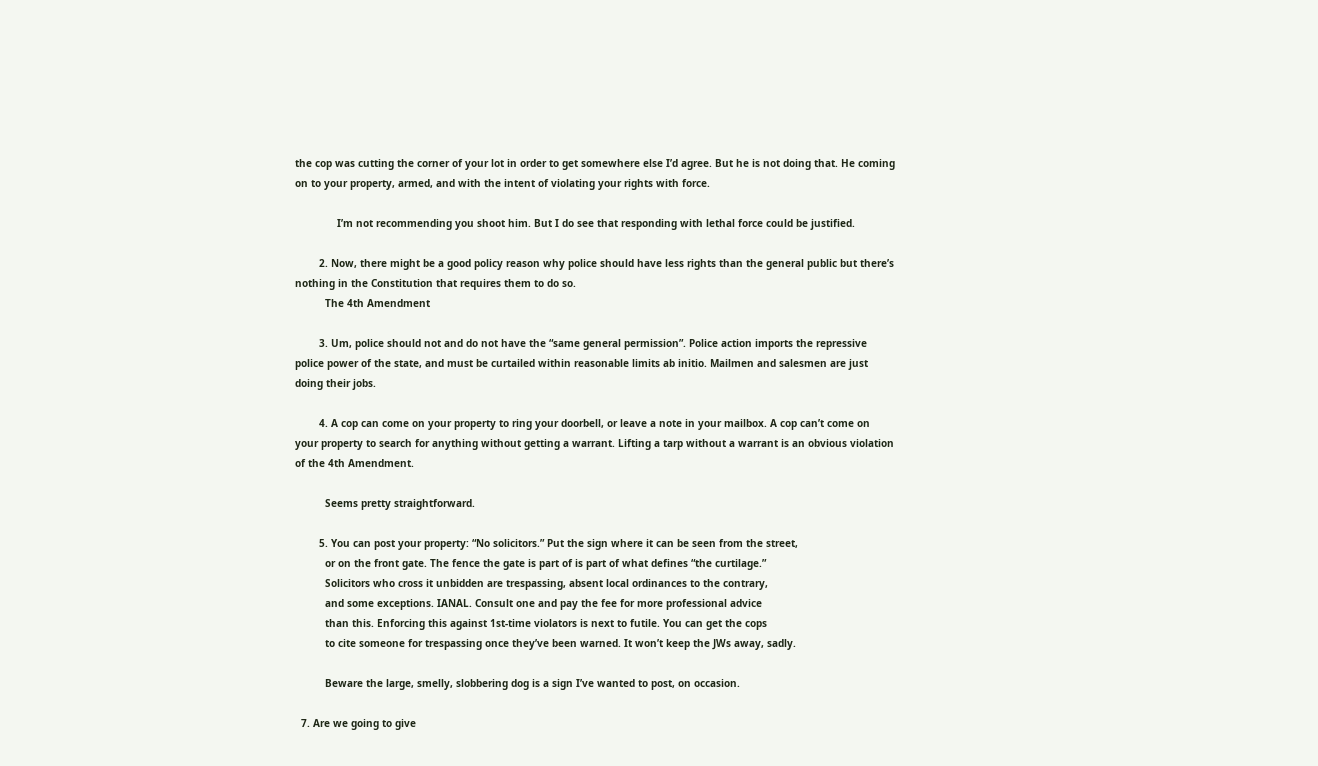the cop was cutting the corner of your lot in order to get somewhere else I’d agree. But he is not doing that. He coming on to your property, armed, and with the intent of violating your rights with force.

              I’m not recommending you shoot him. But I do see that responding with lethal force could be justified.

        2. Now, there might be a good policy reason why police should have less rights than the general public but there’s nothing in the Constitution that requires them to do so.
          The 4th Amendment

        3. Um, police should not and do not have the “same general permission”. Police action imports the repressive police power of the state, and must be curtailed within reasonable limits ab initio. Mailmen and salesmen are just doing their jobs.

        4. A cop can come on your property to ring your doorbell, or leave a note in your mailbox. A cop can’t come on your property to search for anything without getting a warrant. Lifting a tarp without a warrant is an obvious violation of the 4th Amendment.

          Seems pretty straightforward.

        5. You can post your property: “No solicitors.” Put the sign where it can be seen from the street,
          or on the front gate. The fence the gate is part of is part of what defines “the curtilage.”
          Solicitors who cross it unbidden are trespassing, absent local ordinances to the contrary,
          and some exceptions. IANAL. Consult one and pay the fee for more professional advice
          than this. Enforcing this against 1st-time violators is next to futile. You can get the cops
          to cite someone for trespassing once they’ve been warned. It won’t keep the JWs away, sadly.

          Beware the large, smelly, slobbering dog is a sign I’ve wanted to post, on occasion.

  7. Are we going to give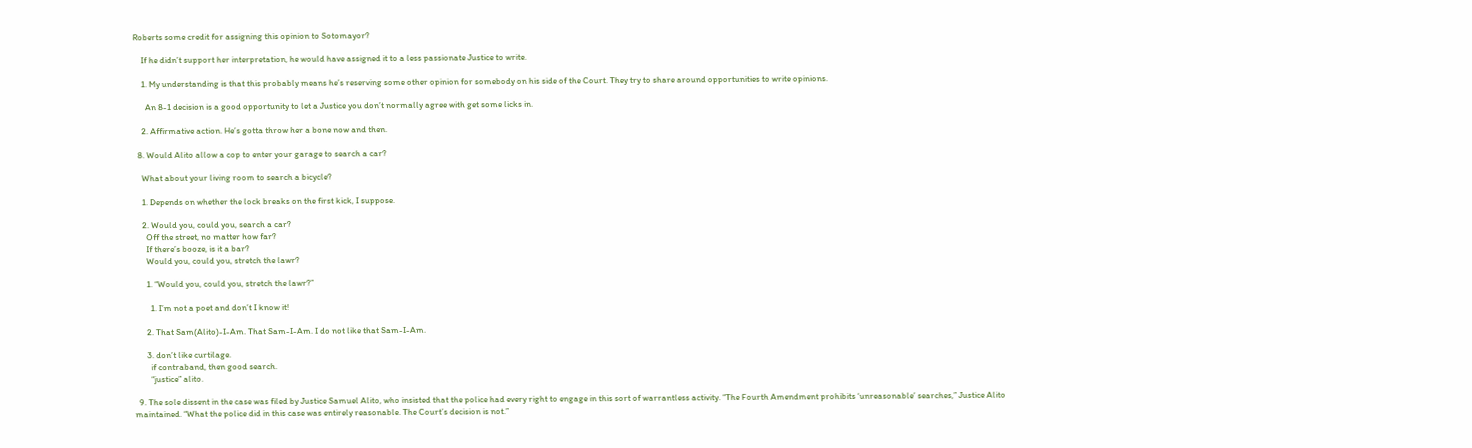Roberts some credit for assigning this opinion to Sotomayor?

    If he didn’t support her interpretation, he would have assigned it to a less passionate Justice to write.

    1. My understanding is that this probably means he’s reserving some other opinion for somebody on his side of the Court. They try to share around opportunities to write opinions.

      An 8-1 decision is a good opportunity to let a Justice you don’t normally agree with get some licks in.

    2. Affirmative action. He’s gotta throw her a bone now and then.

  8. Would Alito allow a cop to enter your garage to search a car?

    What about your living room to search a bicycle?

    1. Depends on whether the lock breaks on the first kick, I suppose.

    2. Would you, could you, search a car?
      Off the street, no matter how far?
      If there’s booze, is it a bar?
      Would you, could you, stretch the lawr?

      1. “Would you, could you, stretch the lawr?”

        1. I’m not a poet and don’t I know it!

      2. That Sam(Alito)-I-Am. That Sam-I-Am. I do not like that Sam-I-Am.

      3. don’t like curtilage.
        if contraband, then good search.
        “justice” alito.

  9. The sole dissent in the case was filed by Justice Samuel Alito, who insisted that the police had every right to engage in this sort of warrantless activity. “The Fourth Amendment prohibits ‘unreasonable’ searches,” Justice Alito maintained. “What the police did in this case was entirely reasonable. The Court’s decision is not.”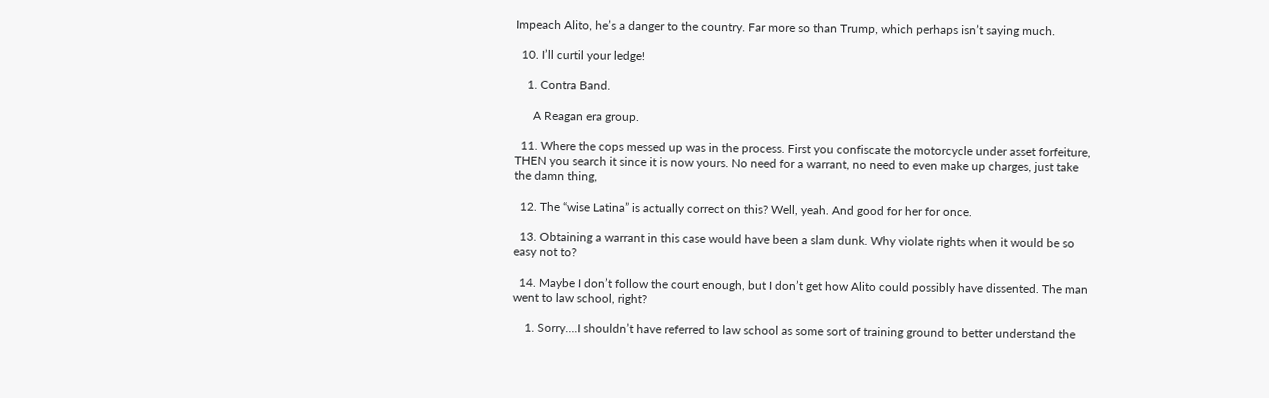Impeach Alito, he’s a danger to the country. Far more so than Trump, which perhaps isn’t saying much.

  10. I’ll curtil your ledge!

    1. Contra Band.

      A Reagan era group.

  11. Where the cops messed up was in the process. First you confiscate the motorcycle under asset forfeiture, THEN you search it since it is now yours. No need for a warrant, no need to even make up charges, just take the damn thing,

  12. The “wise Latina” is actually correct on this? Well, yeah. And good for her for once.

  13. Obtaining a warrant in this case would have been a slam dunk. Why violate rights when it would be so easy not to?

  14. Maybe I don’t follow the court enough, but I don’t get how Alito could possibly have dissented. The man went to law school, right?

    1. Sorry….I shouldn’t have referred to law school as some sort of training ground to better understand the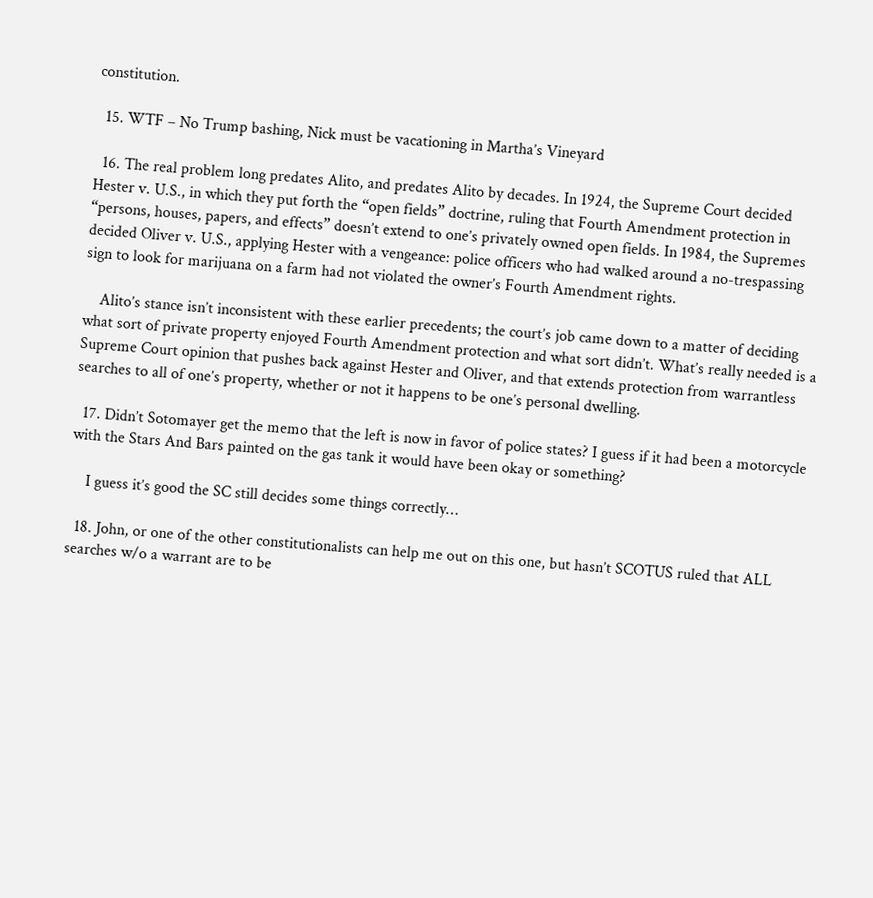constitution.

  15. WTF – No Trump bashing, Nick must be vacationing in Martha’s Vineyard

  16. The real problem long predates Alito, and predates Alito by decades. In 1924, the Supreme Court decided Hester v. U.S., in which they put forth the “open fields” doctrine, ruling that Fourth Amendment protection in “persons, houses, papers, and effects” doesn’t extend to one’s privately owned open fields. In 1984, the Supremes decided Oliver v. U.S., applying Hester with a vengeance: police officers who had walked around a no-trespassing sign to look for marijuana on a farm had not violated the owner’s Fourth Amendment rights.

    Alito’s stance isn’t inconsistent with these earlier precedents; the court’s job came down to a matter of deciding what sort of private property enjoyed Fourth Amendment protection and what sort didn’t. What’s really needed is a Supreme Court opinion that pushes back against Hester and Oliver, and that extends protection from warrantless searches to all of one’s property, whether or not it happens to be one’s personal dwelling.

  17. Didn’t Sotomayer get the memo that the left is now in favor of police states? I guess if it had been a motorcycle with the Stars And Bars painted on the gas tank it would have been okay or something?

    I guess it’s good the SC still decides some things correctly…

  18. John, or one of the other constitutionalists can help me out on this one, but hasn’t SCOTUS ruled that ALL searches w/o a warrant are to be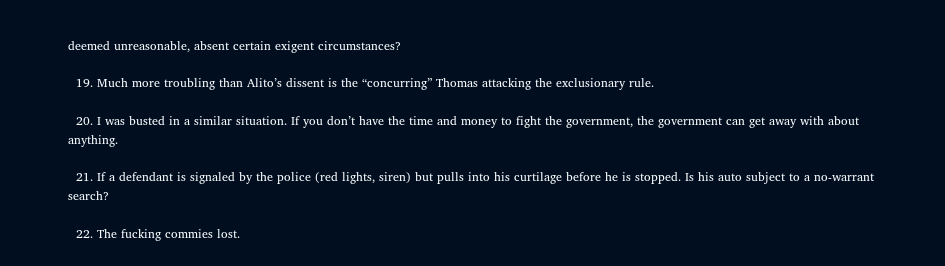deemed unreasonable, absent certain exigent circumstances?

  19. Much more troubling than Alito’s dissent is the “concurring” Thomas attacking the exclusionary rule.

  20. I was busted in a similar situation. If you don’t have the time and money to fight the government, the government can get away with about anything.

  21. If a defendant is signaled by the police (red lights, siren) but pulls into his curtilage before he is stopped. Is his auto subject to a no-warrant search?

  22. The fucking commies lost.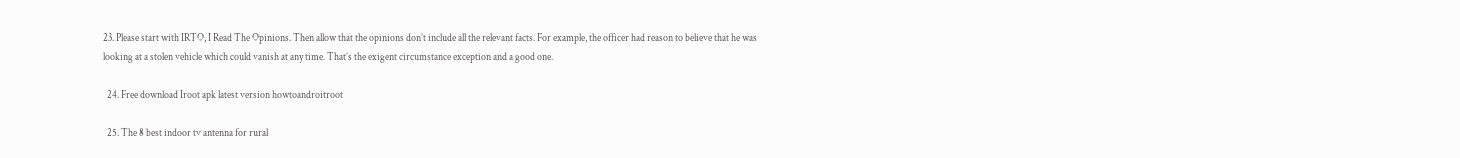23. Please start with IRTO, I Read The Opinions. Then allow that the opinions don’t include all the relevant facts. For example, the officer had reason to believe that he was looking at a stolen vehicle which could vanish at any time. That’s the exigent circumstance exception and a good one.

  24. Free download Iroot apk latest version howtoandroitroot

  25. The 8 best indoor tv antenna for rural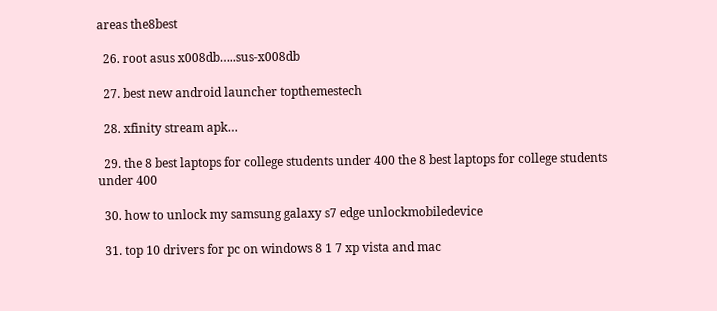areas the8best

  26. root asus x008db…..sus-x008db

  27. best new android launcher topthemestech

  28. xfinity stream apk…

  29. the 8 best laptops for college students under 400 the 8 best laptops for college students under 400

  30. how to unlock my samsung galaxy s7 edge unlockmobiledevice

  31. top 10 drivers for pc on windows 8 1 7 xp vista and mac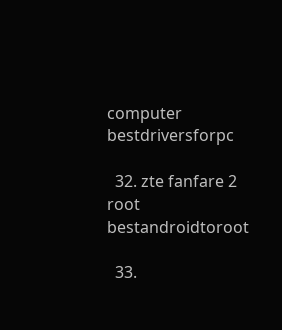computer bestdriversforpc

  32. zte fanfare 2 root bestandroidtoroot

  33.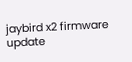jaybird x2 firmware update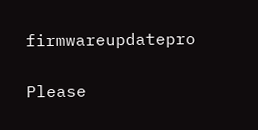firmwareupdatepro

Please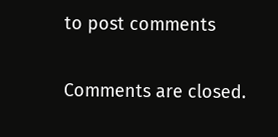to post comments

Comments are closed.